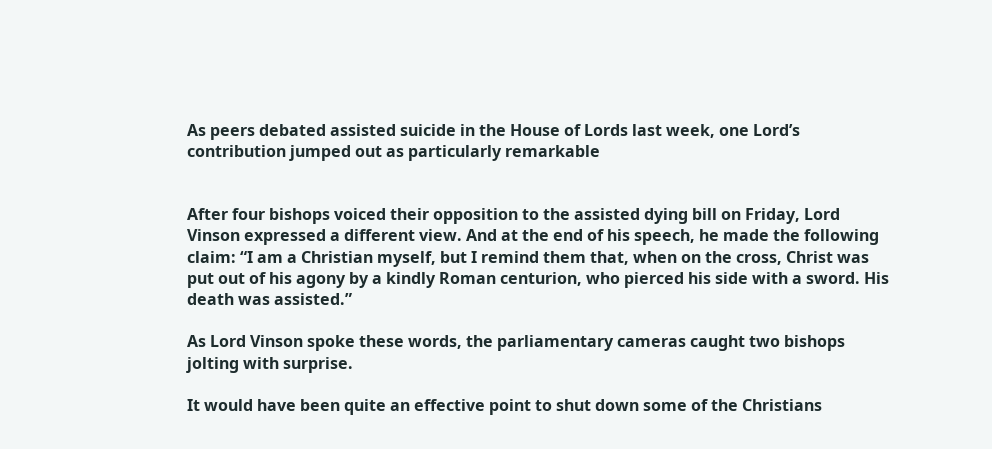As peers debated assisted suicide in the House of Lords last week, one Lord’s contribution jumped out as particularly remarkable


After four bishops voiced their opposition to the assisted dying bill on Friday, Lord Vinson expressed a different view. And at the end of his speech, he made the following claim: “I am a Christian myself, but I remind them that, when on the cross, Christ was put out of his agony by a kindly Roman centurion, who pierced his side with a sword. His death was assisted.”

As Lord Vinson spoke these words, the parliamentary cameras caught two bishops jolting with surprise.

It would have been quite an effective point to shut down some of the Christians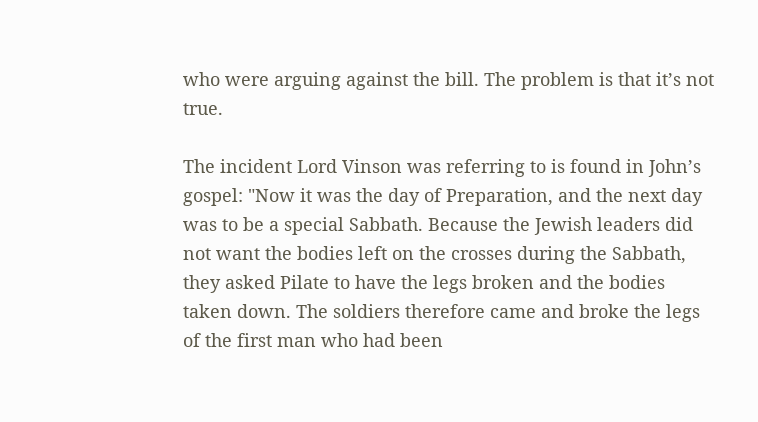who were arguing against the bill. The problem is that it’s not true.

The incident Lord Vinson was referring to is found in John’s gospel: "Now it was the day of Preparation, and the next day was to be a special Sabbath. Because the Jewish leaders did not want the bodies left on the crosses during the Sabbath, they asked Pilate to have the legs broken and the bodies taken down. The soldiers therefore came and broke the legs of the first man who had been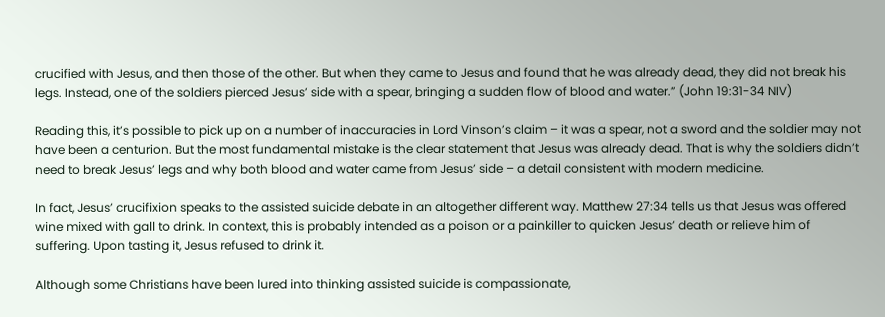crucified with Jesus, and then those of the other. But when they came to Jesus and found that he was already dead, they did not break his legs. Instead, one of the soldiers pierced Jesus’ side with a spear, bringing a sudden flow of blood and water.” (John 19:31-34 NIV)

Reading this, it’s possible to pick up on a number of inaccuracies in Lord Vinson’s claim – it was a spear, not a sword and the soldier may not have been a centurion. But the most fundamental mistake is the clear statement that Jesus was already dead. That is why the soldiers didn’t need to break Jesus’ legs and why both blood and water came from Jesus’ side – a detail consistent with modern medicine.

In fact, Jesus’ crucifixion speaks to the assisted suicide debate in an altogether different way. Matthew 27:34 tells us that Jesus was offered wine mixed with gall to drink. In context, this is probably intended as a poison or a painkiller to quicken Jesus’ death or relieve him of suffering. Upon tasting it, Jesus refused to drink it.

Although some Christians have been lured into thinking assisted suicide is compassionate,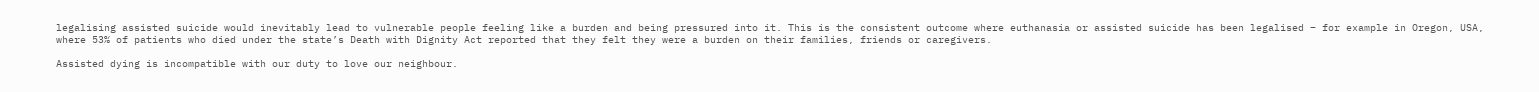legalising assisted suicide would inevitably lead to vulnerable people feeling like a burden and being pressured into it. This is the consistent outcome where euthanasia or assisted suicide has been legalised – for example in Oregon, USA, where 53% of patients who died under the state’s Death with Dignity Act reported that they felt they were a burden on their families, friends or caregivers.

Assisted dying is incompatible with our duty to love our neighbour.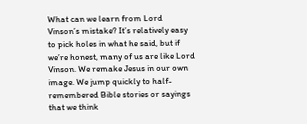What can we learn from Lord Vinson’s mistake? It’s relatively easy to pick holes in what he said, but if we’re honest, many of us are like Lord Vinson. We remake Jesus in our own image. We jump quickly to half-remembered Bible stories or sayings that we think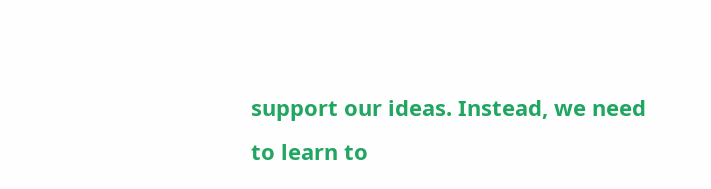support our ideas. Instead, we need to learn to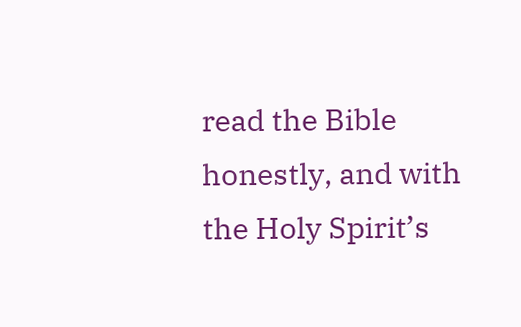read the Bible honestly, and with the Holy Spirit’s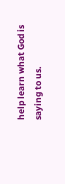help learn what God is saying to us.